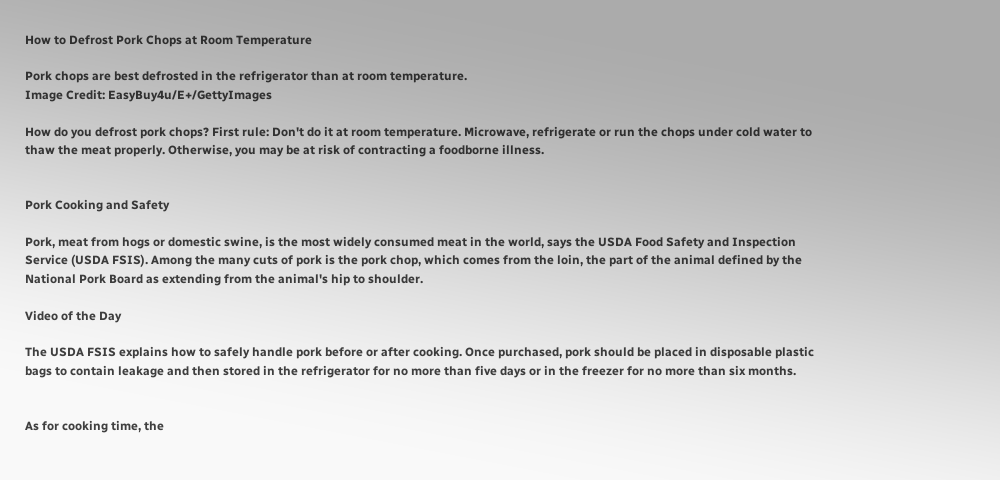How to Defrost Pork Chops at Room Temperature

Pork chops are best defrosted in the refrigerator than at room temperature.
Image Credit: EasyBuy4u/E+/GettyImages

How do you defrost pork chops? First rule: Don't do it at room temperature. Microwave, refrigerate or run the chops under cold water to thaw the meat properly. Otherwise, you may be at risk of contracting a foodborne illness.


Pork Cooking and Safety

Pork, meat from hogs or domestic swine, is the most widely consumed meat in the world, says the USDA Food Safety and Inspection Service (USDA FSIS). Among the many cuts of pork is the pork chop, which comes from the loin, the part of the animal defined by the National Pork Board as extending from the animal's hip to shoulder.

Video of the Day

The USDA FSIS explains how to safely handle pork before or after cooking. Once purchased, pork should be placed in disposable plastic bags to contain leakage and then stored in the refrigerator for no more than five days or in the freezer for no more than six months.


As for cooking time, the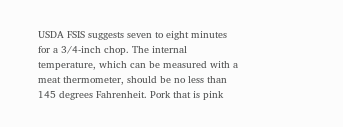USDA FSIS suggests seven to eight minutes for a 3/4-inch chop. The internal temperature, which can be measured with a meat thermometer, should be no less than 145 degrees Fahrenheit. Pork that is pink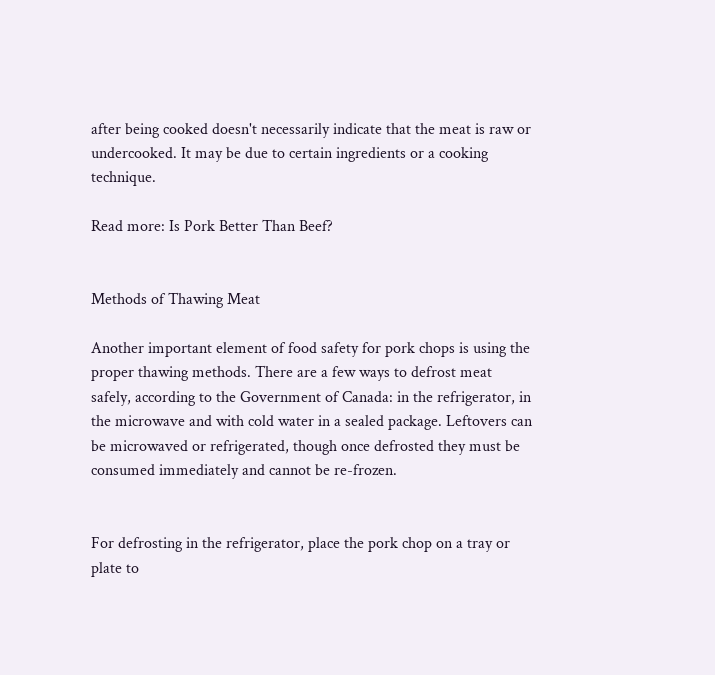after being cooked doesn't necessarily indicate that the meat is raw or undercooked. It may be due to certain ingredients or a cooking technique.

Read more: Is Pork Better Than Beef?


Methods of Thawing Meat

Another important element of food safety for pork chops is using the proper thawing methods. There are a few ways to defrost meat safely, according to the Government of Canada: in the refrigerator, in the microwave and with cold water in a sealed package. Leftovers can be microwaved or refrigerated, though once defrosted they must be consumed immediately and cannot be re-frozen.


For defrosting in the refrigerator, place the pork chop on a tray or plate to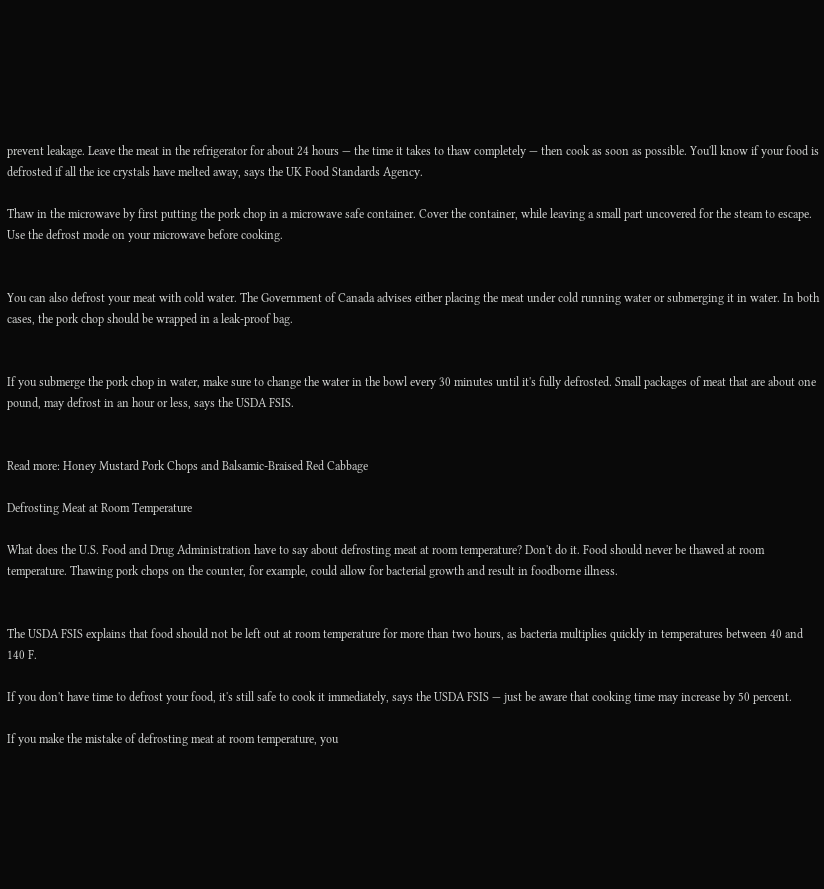prevent leakage. Leave the meat in the refrigerator for about 24 hours — the time it takes to thaw completely — then cook as soon as possible. You'll know if your food is defrosted if all the ice crystals have melted away, says the UK Food Standards Agency.

Thaw in the microwave by first putting the pork chop in a microwave safe container. Cover the container, while leaving a small part uncovered for the steam to escape. Use the defrost mode on your microwave before cooking.


You can also defrost your meat with cold water. The Government of Canada advises either placing the meat under cold running water or submerging it in water. In both cases, the pork chop should be wrapped in a leak-proof bag.


If you submerge the pork chop in water, make sure to change the water in the bowl every 30 minutes until it's fully defrosted. Small packages of meat that are about one pound, may defrost in an hour or less, says the USDA FSIS.


Read more: Honey Mustard Pork Chops and Balsamic-Braised Red Cabbage

Defrosting Meat at Room Temperature

What does the U.S. Food and Drug Administration have to say about defrosting meat at room temperature? Don't do it. Food should never be thawed at room temperature. Thawing pork chops on the counter, for example, could allow for bacterial growth and result in foodborne illness.


The USDA FSIS explains that food should not be left out at room temperature for more than two hours, as bacteria multiplies quickly in temperatures between 40 and 140 F.

If you don't have time to defrost your food, it's still safe to cook it immediately, says the USDA FSIS — just be aware that cooking time may increase by 50 percent.

If you make the mistake of defrosting meat at room temperature, you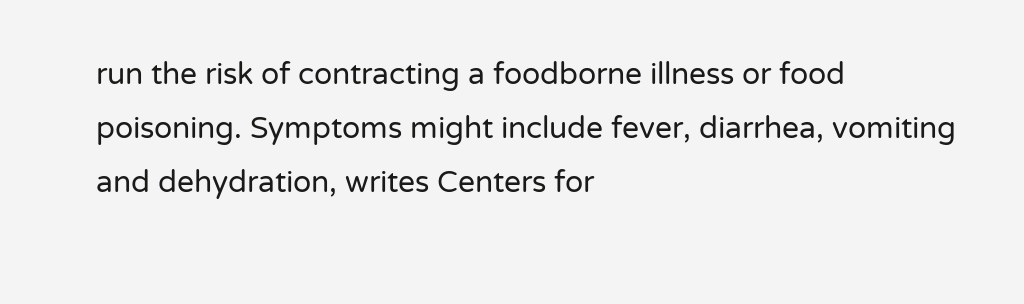run the risk of contracting a foodborne illness or food poisoning. Symptoms might include fever, diarrhea, vomiting and dehydration, writes Centers for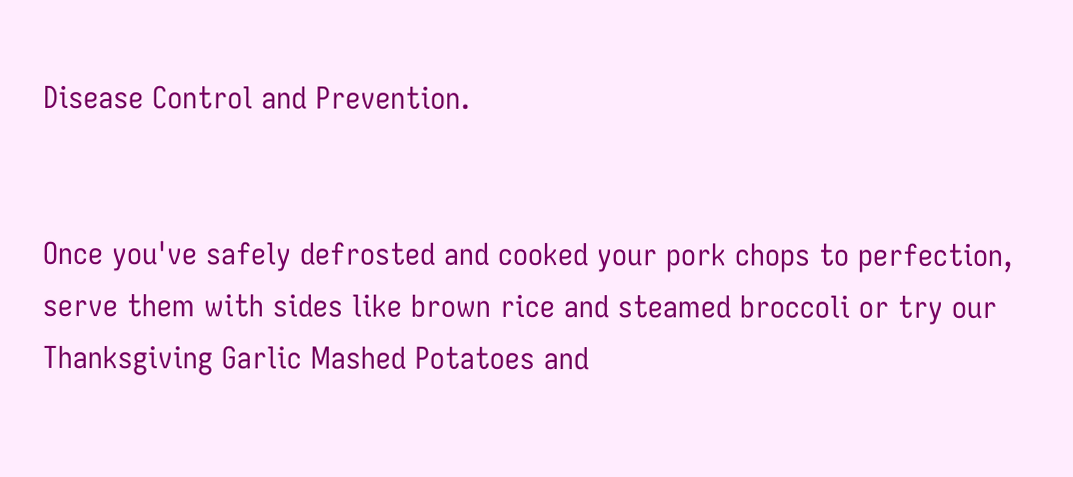Disease Control and Prevention.


Once you've safely defrosted and cooked your pork chops to perfection, serve them with sides like brown rice and steamed broccoli or try our Thanksgiving Garlic Mashed Potatoes and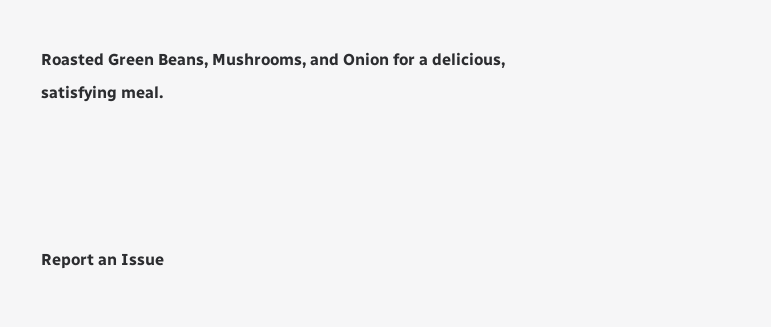Roasted Green Beans, Mushrooms, and Onion for a delicious, satisfying meal.




Report an Issue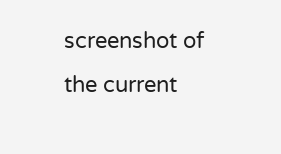screenshot of the current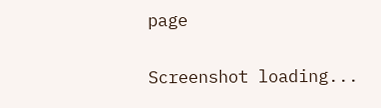page

Screenshot loading...